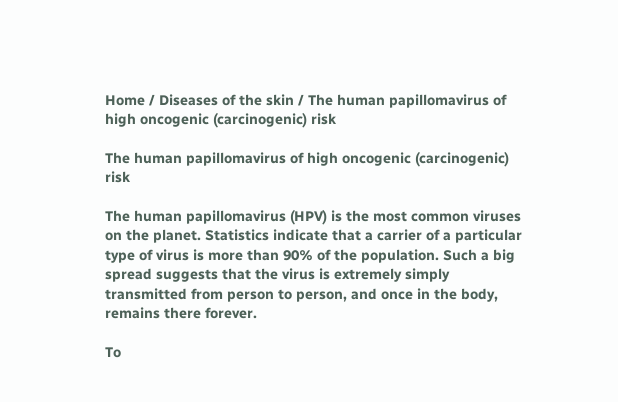Home / Diseases of the skin / The human papillomavirus of high oncogenic (carcinogenic) risk

The human papillomavirus of high oncogenic (carcinogenic) risk

The human papillomavirus (HPV) is the most common viruses on the planet. Statistics indicate that a carrier of a particular type of virus is more than 90% of the population. Such a big spread suggests that the virus is extremely simply transmitted from person to person, and once in the body, remains there forever.

To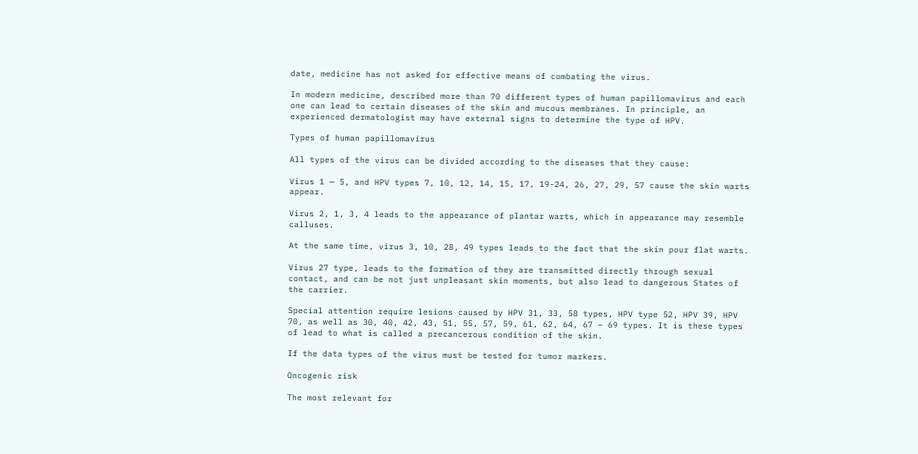date, medicine has not asked for effective means of combating the virus.

In modern medicine, described more than 70 different types of human papillomavirus and each one can lead to certain diseases of the skin and mucous membranes. In principle, an experienced dermatologist may have external signs to determine the type of HPV.

Types of human papillomavirus

All types of the virus can be divided according to the diseases that they cause:

Virus 1 — 5, and HPV types 7, 10, 12, 14, 15, 17, 19-24, 26, 27, 29, 57 cause the skin warts appear.

Virus 2, 1, 3, 4 leads to the appearance of plantar warts, which in appearance may resemble calluses.

At the same time, virus 3, 10, 28, 49 types leads to the fact that the skin pour flat warts.

Virus 27 type, leads to the formation of they are transmitted directly through sexual contact, and can be not just unpleasant skin moments, but also lead to dangerous States of the carrier.

Special attention require lesions caused by HPV 31, 33, 58 types, HPV type 52, HPV 39, HPV 70, as well as 30, 40, 42, 43, 51, 55, 57, 59, 61, 62, 64, 67 – 69 types. It is these types of lead to what is called a precancerous condition of the skin.

If the data types of the virus must be tested for tumor markers.

Oncogenic risk

The most relevant for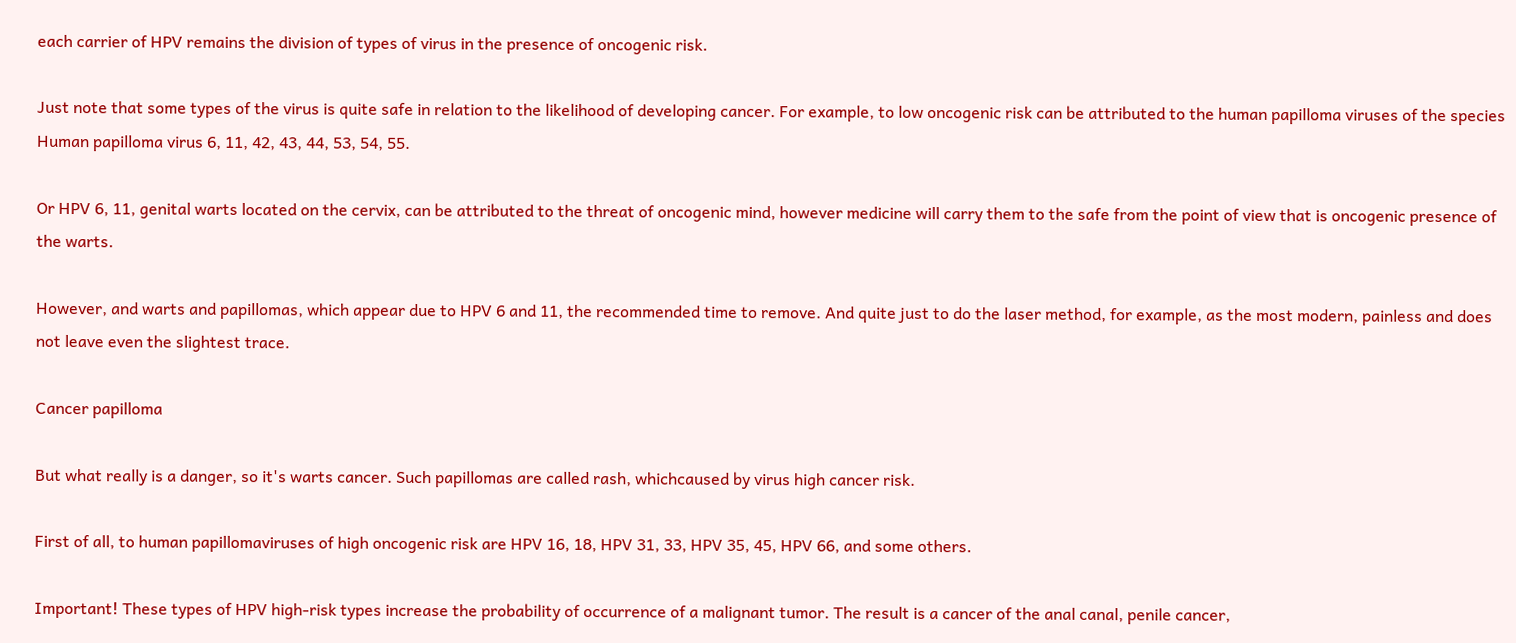each carrier of HPV remains the division of types of virus in the presence of oncogenic risk.

Just note that some types of the virus is quite safe in relation to the likelihood of developing cancer. For example, to low oncogenic risk can be attributed to the human papilloma viruses of the species Human papilloma virus 6, 11, 42, 43, 44, 53, 54, 55.

Or HPV 6, 11, genital warts located on the cervix, can be attributed to the threat of oncogenic mind, however medicine will carry them to the safe from the point of view that is oncogenic presence of the warts.

However, and warts and papillomas, which appear due to HPV 6 and 11, the recommended time to remove. And quite just to do the laser method, for example, as the most modern, painless and does not leave even the slightest trace.

Cancer papilloma

But what really is a danger, so it's warts cancer. Such papillomas are called rash, whichcaused by virus high cancer risk.

First of all, to human papillomaviruses of high oncogenic risk are HPV 16, 18, HPV 31, 33, HPV 35, 45, HPV 66, and some others.

Important! These types of HPV high-risk types increase the probability of occurrence of a malignant tumor. The result is a cancer of the anal canal, penile cancer,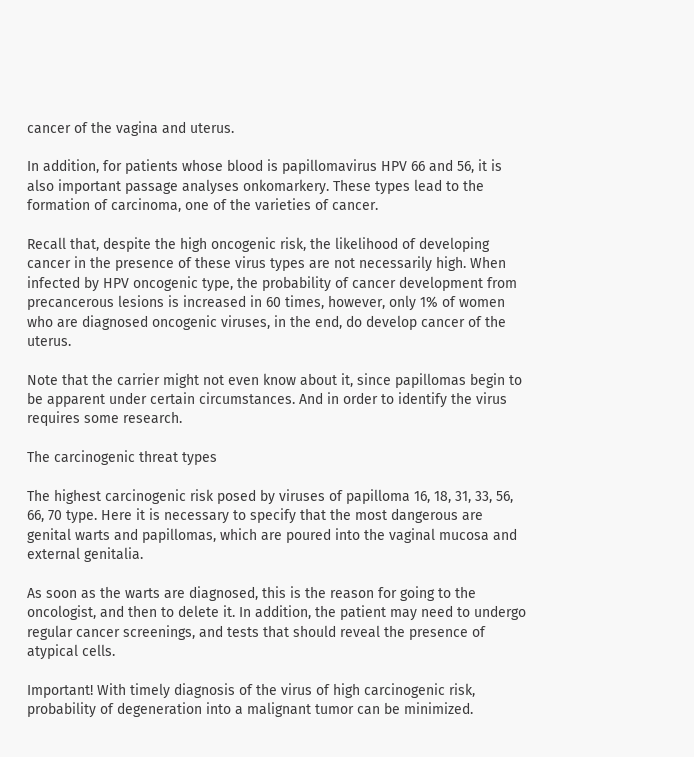cancer of the vagina and uterus.

In addition, for patients whose blood is papillomavirus HPV 66 and 56, it is also important passage analyses onkomarkery. These types lead to the formation of carcinoma, one of the varieties of cancer.

Recall that, despite the high oncogenic risk, the likelihood of developing cancer in the presence of these virus types are not necessarily high. When infected by HPV oncogenic type, the probability of cancer development from precancerous lesions is increased in 60 times, however, only 1% of women who are diagnosed oncogenic viruses, in the end, do develop cancer of the uterus.

Note that the carrier might not even know about it, since papillomas begin to be apparent under certain circumstances. And in order to identify the virus requires some research.

The carcinogenic threat types

The highest carcinogenic risk posed by viruses of papilloma 16, 18, 31, 33, 56, 66, 70 type. Here it is necessary to specify that the most dangerous are genital warts and papillomas, which are poured into the vaginal mucosa and external genitalia.

As soon as the warts are diagnosed, this is the reason for going to the oncologist, and then to delete it. In addition, the patient may need to undergo regular cancer screenings, and tests that should reveal the presence of atypical cells.

Important! With timely diagnosis of the virus of high carcinogenic risk, probability of degeneration into a malignant tumor can be minimized.